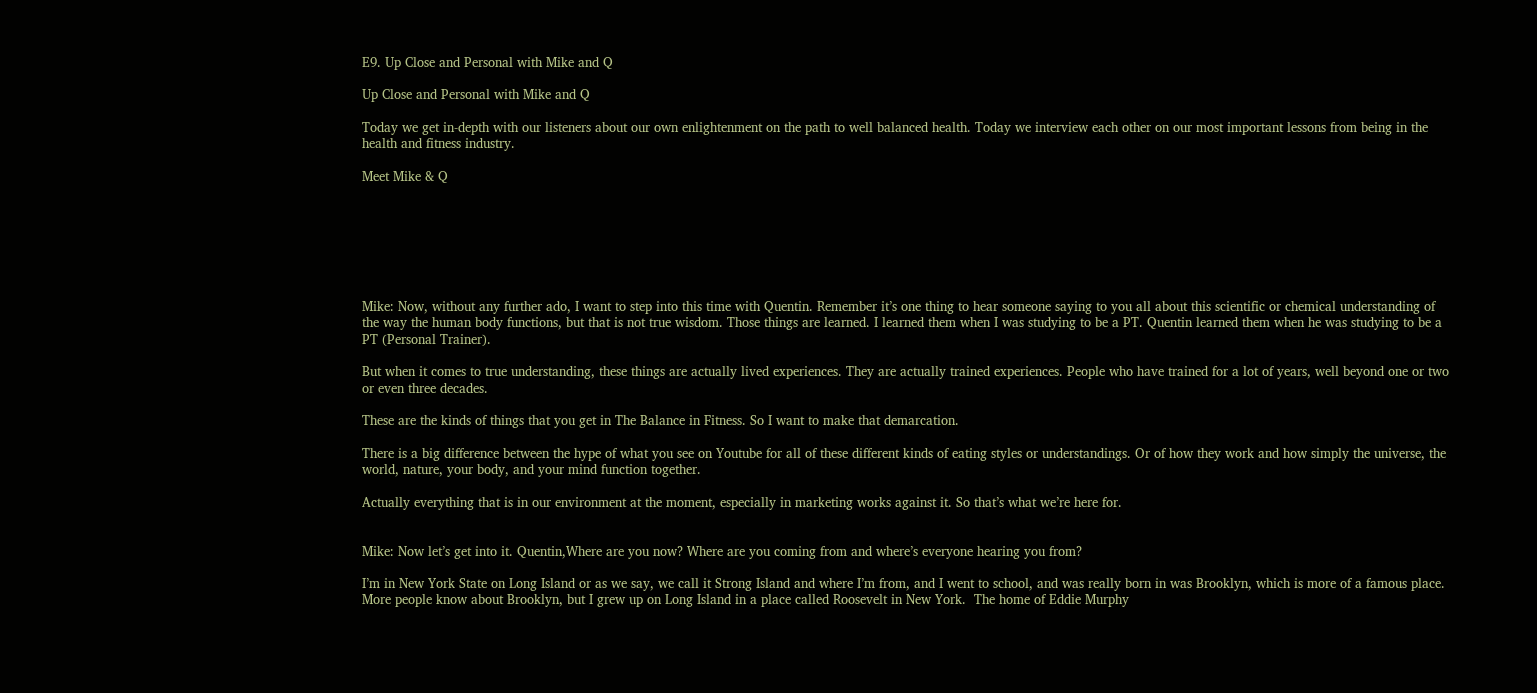E9. Up Close and Personal with Mike and Q

Up Close and Personal with Mike and Q

Today we get in-depth with our listeners about our own enlightenment on the path to well balanced health. Today we interview each other on our most important lessons from being in the health and fitness industry.

Meet Mike & Q







Mike: Now, without any further ado, I want to step into this time with Quentin. Remember it’s one thing to hear someone saying to you all about this scientific or chemical understanding of the way the human body functions, but that is not true wisdom. Those things are learned. I learned them when I was studying to be a PT. Quentin learned them when he was studying to be a PT (Personal Trainer).

But when it comes to true understanding, these things are actually lived experiences. They are actually trained experiences. People who have trained for a lot of years, well beyond one or two or even three decades.

These are the kinds of things that you get in The Balance in Fitness. So I want to make that demarcation.

There is a big difference between the hype of what you see on Youtube for all of these different kinds of eating styles or understandings. Or of how they work and how simply the universe, the world, nature, your body, and your mind function together.

Actually everything that is in our environment at the moment, especially in marketing works against it. So that’s what we’re here for.


Mike: Now let’s get into it. Quentin,Where are you now? Where are you coming from and where’s everyone hearing you from?

I’m in New York State on Long Island or as we say, we call it Strong Island and where I’m from, and I went to school, and was really born in was Brooklyn, which is more of a famous place. More people know about Brooklyn, but I grew up on Long Island in a place called Roosevelt in New York.  The home of Eddie Murphy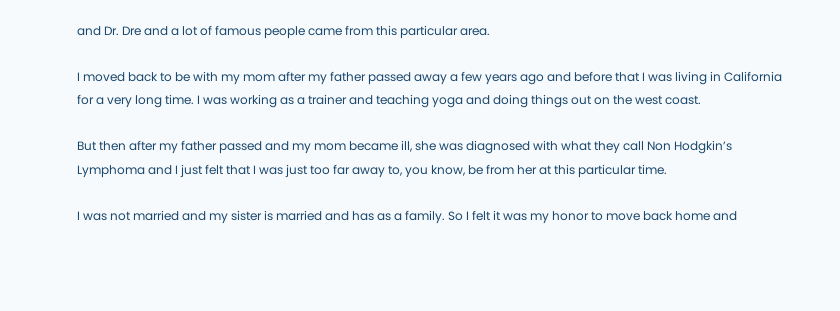and Dr. Dre and a lot of famous people came from this particular area.

I moved back to be with my mom after my father passed away a few years ago and before that I was living in California for a very long time. I was working as a trainer and teaching yoga and doing things out on the west coast.

But then after my father passed and my mom became ill, she was diagnosed with what they call Non Hodgkin’s Lymphoma and I just felt that I was just too far away to, you know, be from her at this particular time.

I was not married and my sister is married and has as a family. So I felt it was my honor to move back home and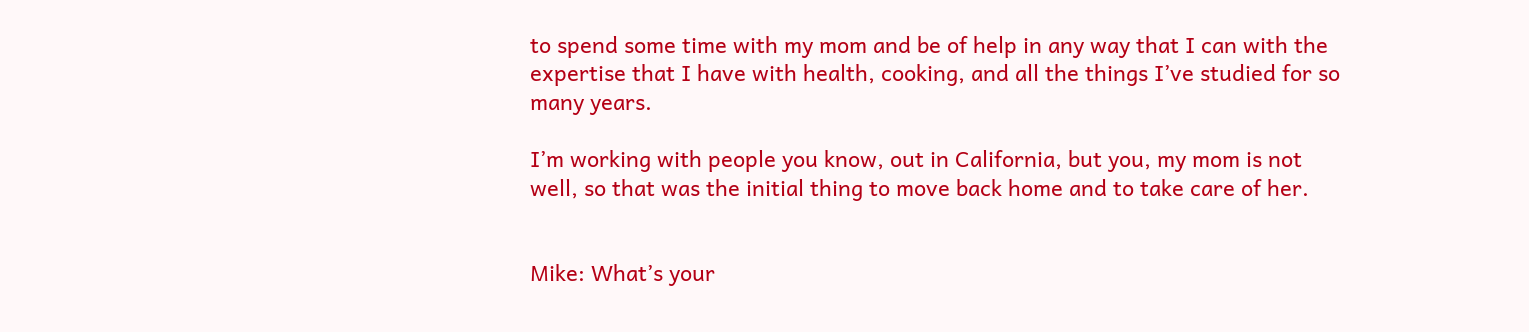to spend some time with my mom and be of help in any way that I can with the expertise that I have with health, cooking, and all the things I’ve studied for so many years.

I’m working with people you know, out in California, but you, my mom is not well, so that was the initial thing to move back home and to take care of her.


Mike: What’s your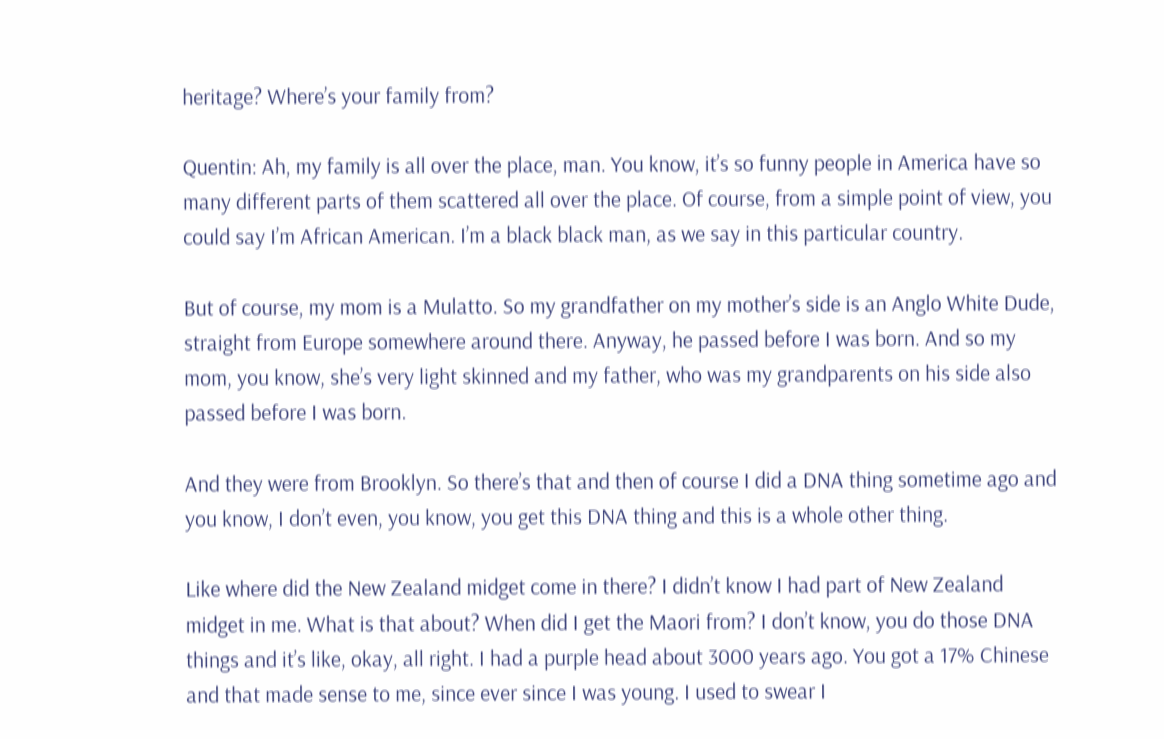heritage? Where’s your family from?

Quentin: Ah, my family is all over the place, man. You know, it’s so funny people in America have so many different parts of them scattered all over the place. Of course, from a simple point of view, you could say I’m African American. I’m a black black man, as we say in this particular country.

But of course, my mom is a Mulatto. So my grandfather on my mother’s side is an Anglo White Dude, straight from Europe somewhere around there. Anyway, he passed before I was born. And so my mom, you know, she’s very light skinned and my father, who was my grandparents on his side also passed before I was born.

And they were from Brooklyn. So there’s that and then of course I did a DNA thing sometime ago and you know, I don’t even, you know, you get this DNA thing and this is a whole other thing.

Like where did the New Zealand midget come in there? I didn’t know I had part of New Zealand midget in me. What is that about? When did I get the Maori from? I don’t know, you do those DNA things and it’s like, okay, all right. I had a purple head about 3000 years ago. You got a 17% Chinese and that made sense to me, since ever since I was young. I used to swear I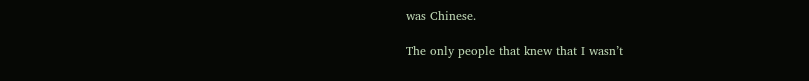was Chinese.

The only people that knew that I wasn’t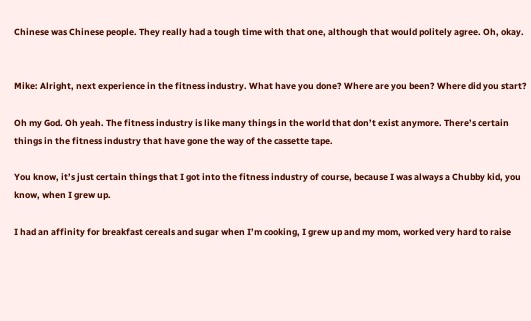Chinese was Chinese people. They really had a tough time with that one, although that would politely agree. Oh, okay.


Mike: Alright, next experience in the fitness industry. What have you done? Where are you been? Where did you start?

Oh my God. Oh yeah. The fitness industry is like many things in the world that don’t exist anymore. There’s certain things in the fitness industry that have gone the way of the cassette tape.

You know, it’s just certain things that I got into the fitness industry of course, because I was always a Chubby kid, you know, when I grew up.

I had an affinity for breakfast cereals and sugar when I’m cooking, I grew up and my mom, worked very hard to raise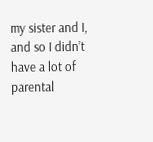my sister and I, and so I didn’t have a lot of parental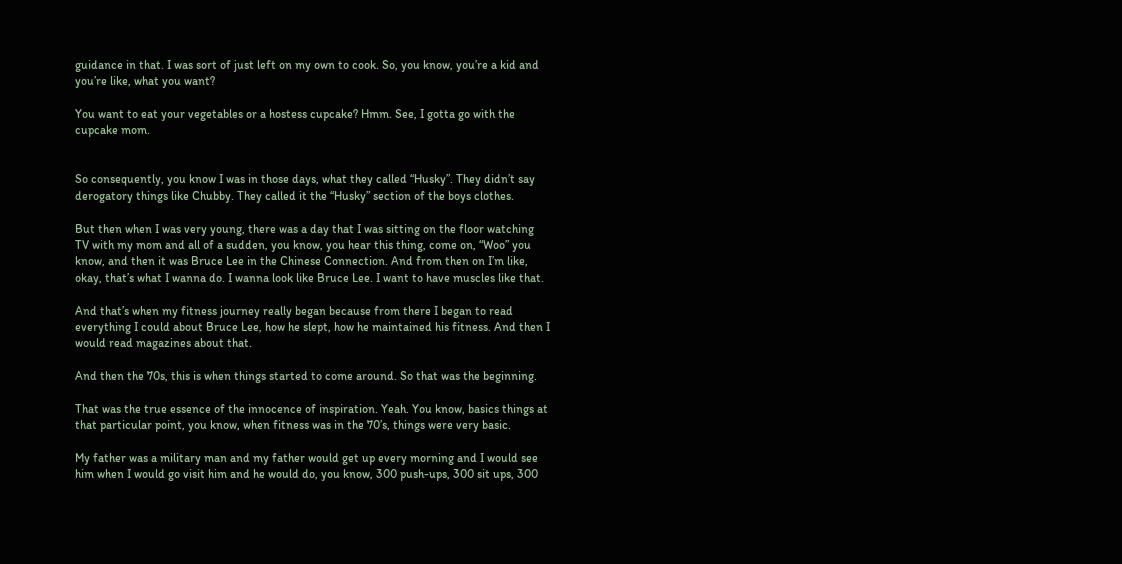guidance in that. I was sort of just left on my own to cook. So, you know, you’re a kid and you’re like, what you want?

You want to eat your vegetables or a hostess cupcake? Hmm. See, I gotta go with the cupcake mom.


So consequently, you know I was in those days, what they called “Husky”. They didn’t say derogatory things like Chubby. They called it the “Husky” section of the boys clothes.

But then when I was very young, there was a day that I was sitting on the floor watching TV with my mom and all of a sudden, you know, you hear this thing, come on, “Woo” you know, and then it was Bruce Lee in the Chinese Connection. And from then on I’m like, okay, that’s what I wanna do. I wanna look like Bruce Lee. I want to have muscles like that.

And that’s when my fitness journey really began because from there I began to read everything I could about Bruce Lee, how he slept, how he maintained his fitness. And then I would read magazines about that.

And then the 70s, this is when things started to come around. So that was the beginning.

That was the true essence of the innocence of inspiration. Yeah. You know, basics things at that particular point, you know, when fitness was in the 70’s, things were very basic.

My father was a military man and my father would get up every morning and I would see him when I would go visit him and he would do, you know, 300 push-ups, 300 sit ups, 300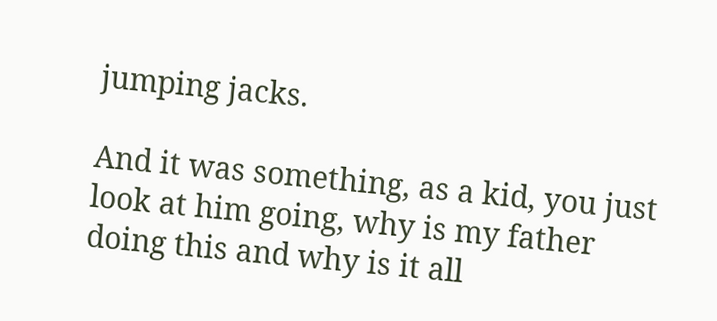jumping jacks.

And it was something, as a kid, you just look at him going, why is my father doing this and why is it all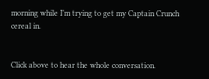morning while I’m trying to get my Captain Crunch cereal in.


Click above to hear the whole conversation.